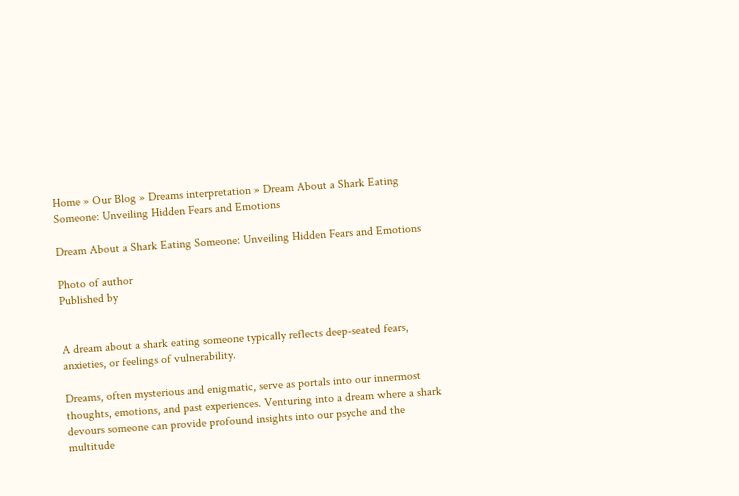Home » Our Blog » Dreams interpretation » Dream About a Shark Eating Someone: Unveiling Hidden Fears and Emotions

Dream About a Shark Eating Someone: Unveiling Hidden Fears and Emotions

Photo of author
Published by


A dream about a shark eating someone typically reflects deep-seated fears, anxieties, or feelings of vulnerability.

Dreams, often mysterious and enigmatic, serve as portals into our innermost thoughts, emotions, and past experiences. Venturing into a dream where a shark devours someone can provide profound insights into our psyche and the multitude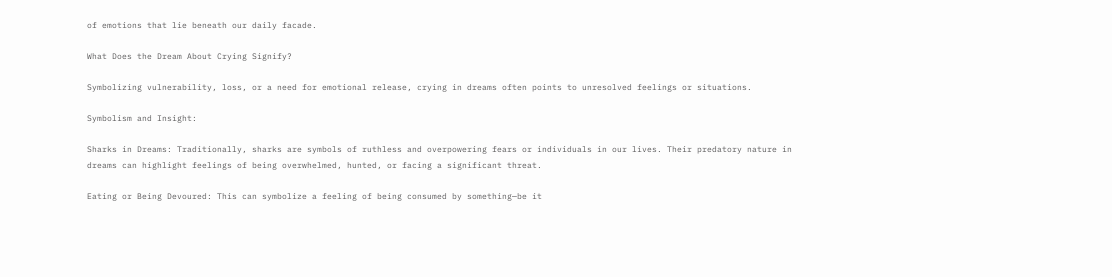of emotions that lie beneath our daily facade.

What Does the Dream About Crying Signify?

Symbolizing vulnerability, loss, or a need for emotional release, crying in dreams often points to unresolved feelings or situations.

Symbolism and Insight:

Sharks in Dreams: Traditionally, sharks are symbols of ruthless and overpowering fears or individuals in our lives. Their predatory nature in dreams can highlight feelings of being overwhelmed, hunted, or facing a significant threat.

Eating or Being Devoured: This can symbolize a feeling of being consumed by something—be it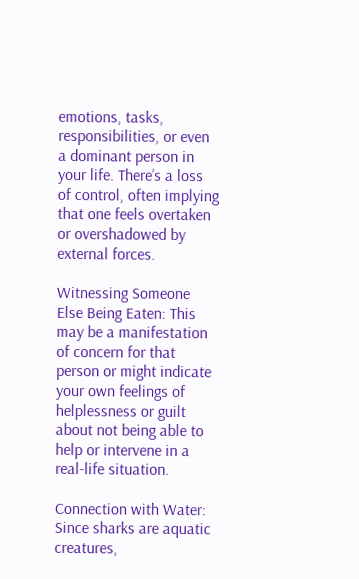emotions, tasks, responsibilities, or even a dominant person in your life. There’s a loss of control, often implying that one feels overtaken or overshadowed by external forces.

Witnessing Someone Else Being Eaten: This may be a manifestation of concern for that person or might indicate your own feelings of helplessness or guilt about not being able to help or intervene in a real-life situation.

Connection with Water: Since sharks are aquatic creatures,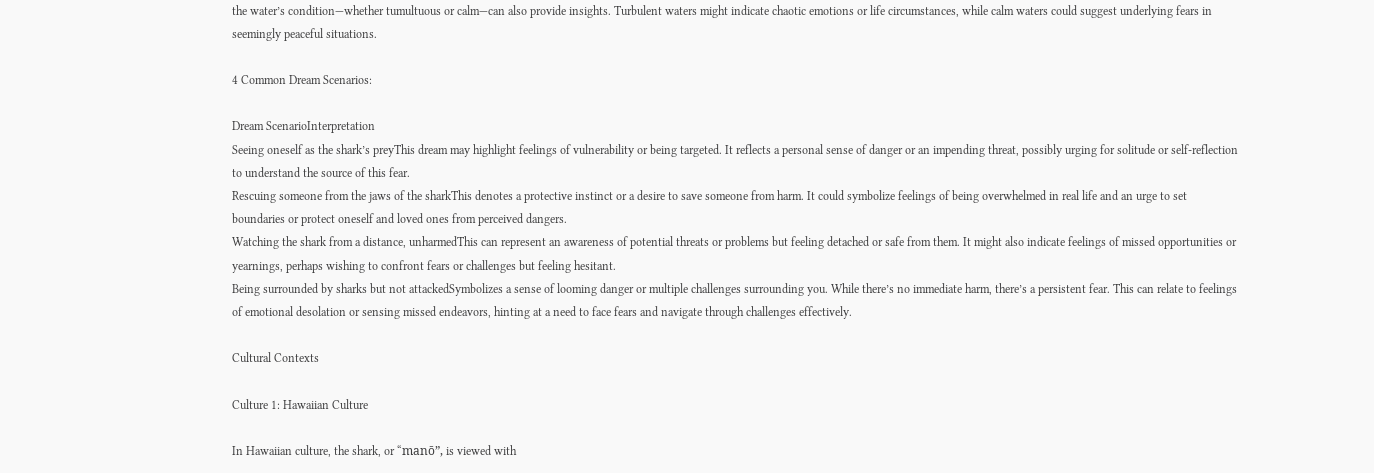the water’s condition—whether tumultuous or calm—can also provide insights. Turbulent waters might indicate chaotic emotions or life circumstances, while calm waters could suggest underlying fears in seemingly peaceful situations.

4 Common Dream Scenarios:

Dream ScenarioInterpretation
Seeing oneself as the shark’s preyThis dream may highlight feelings of vulnerability or being targeted. It reflects a personal sense of danger or an impending threat, possibly urging for solitude or self-reflection to understand the source of this fear.
Rescuing someone from the jaws of the sharkThis denotes a protective instinct or a desire to save someone from harm. It could symbolize feelings of being overwhelmed in real life and an urge to set boundaries or protect oneself and loved ones from perceived dangers.
Watching the shark from a distance, unharmedThis can represent an awareness of potential threats or problems but feeling detached or safe from them. It might also indicate feelings of missed opportunities or yearnings, perhaps wishing to confront fears or challenges but feeling hesitant.
Being surrounded by sharks but not attackedSymbolizes a sense of looming danger or multiple challenges surrounding you. While there’s no immediate harm, there’s a persistent fear. This can relate to feelings of emotional desolation or sensing missed endeavors, hinting at a need to face fears and navigate through challenges effectively.

Cultural Contexts

Culture 1: Hawaiian Culture

In Hawaiian culture, the shark, or “manō”, is viewed with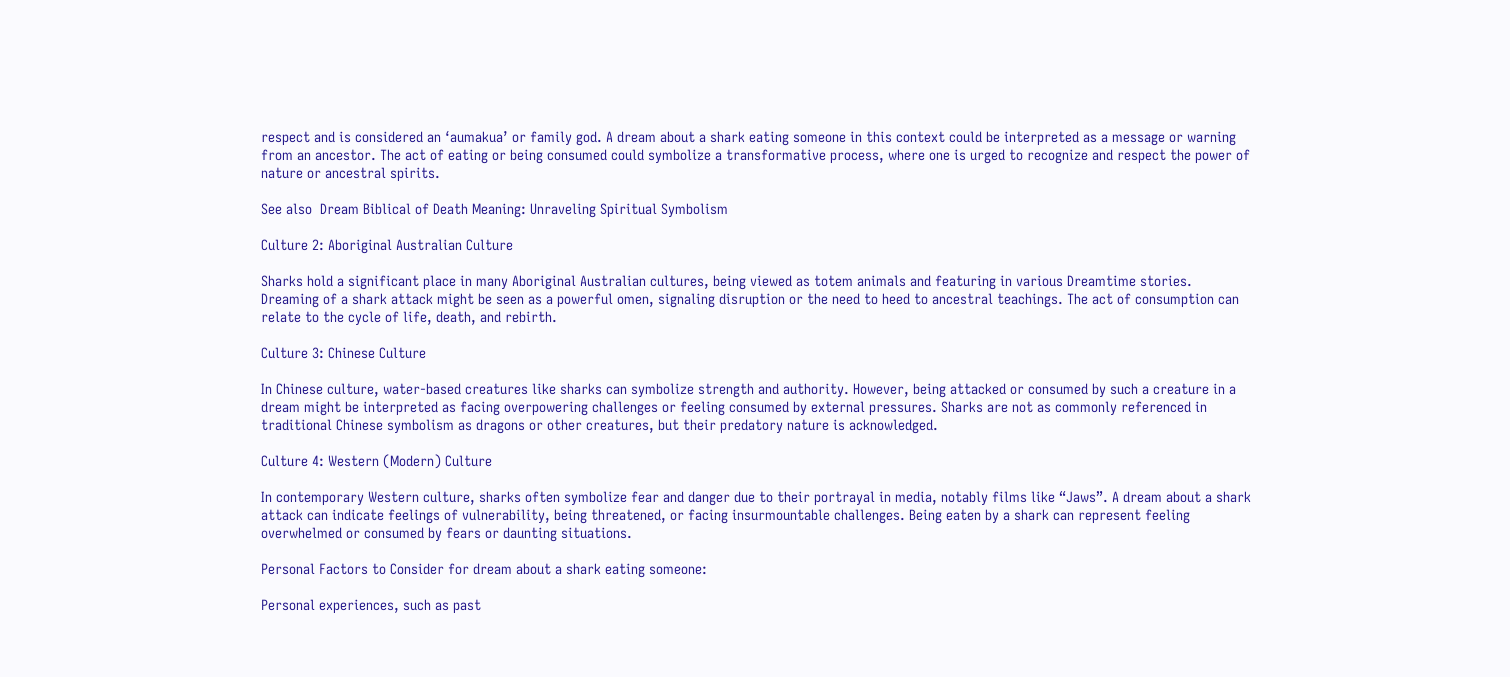respect and is considered an ‘aumakua’ or family god. A dream about a shark eating someone in this context could be interpreted as a message or warning from an ancestor. The act of eating or being consumed could symbolize a transformative process, where one is urged to recognize and respect the power of nature or ancestral spirits.

See also  Dream Biblical of Death Meaning: Unraveling Spiritual Symbolism

Culture 2: Aboriginal Australian Culture

Sharks hold a significant place in many Aboriginal Australian cultures, being viewed as totem animals and featuring in various Dreamtime stories. Dreaming of a shark attack might be seen as a powerful omen, signaling disruption or the need to heed to ancestral teachings. The act of consumption can relate to the cycle of life, death, and rebirth.

Culture 3: Chinese Culture

In Chinese culture, water-based creatures like sharks can symbolize strength and authority. However, being attacked or consumed by such a creature in a dream might be interpreted as facing overpowering challenges or feeling consumed by external pressures. Sharks are not as commonly referenced in traditional Chinese symbolism as dragons or other creatures, but their predatory nature is acknowledged.

Culture 4: Western (Modern) Culture

In contemporary Western culture, sharks often symbolize fear and danger due to their portrayal in media, notably films like “Jaws”. A dream about a shark attack can indicate feelings of vulnerability, being threatened, or facing insurmountable challenges. Being eaten by a shark can represent feeling overwhelmed or consumed by fears or daunting situations.

Personal Factors to Consider for dream about a shark eating someone:

Personal experiences, such as past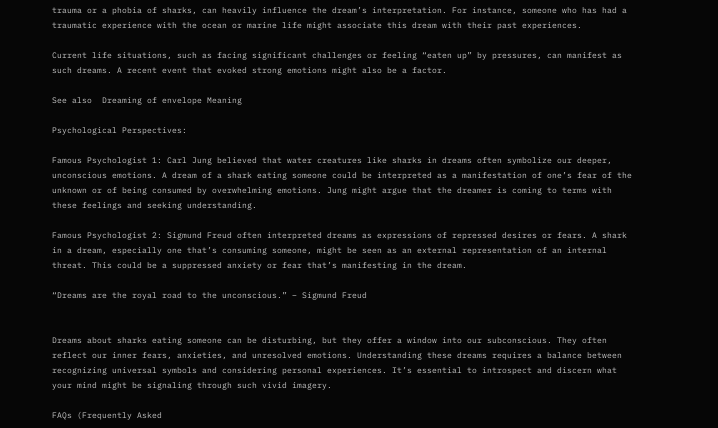trauma or a phobia of sharks, can heavily influence the dream’s interpretation. For instance, someone who has had a traumatic experience with the ocean or marine life might associate this dream with their past experiences.

Current life situations, such as facing significant challenges or feeling “eaten up” by pressures, can manifest as such dreams. A recent event that evoked strong emotions might also be a factor.

See also  Dreaming of envelope Meaning

Psychological Perspectives:

Famous Psychologist 1: Carl Jung believed that water creatures like sharks in dreams often symbolize our deeper, unconscious emotions. A dream of a shark eating someone could be interpreted as a manifestation of one’s fear of the unknown or of being consumed by overwhelming emotions. Jung might argue that the dreamer is coming to terms with these feelings and seeking understanding.

Famous Psychologist 2: Sigmund Freud often interpreted dreams as expressions of repressed desires or fears. A shark in a dream, especially one that’s consuming someone, might be seen as an external representation of an internal threat. This could be a suppressed anxiety or fear that’s manifesting in the dream.

“Dreams are the royal road to the unconscious.” – Sigmund Freud


Dreams about sharks eating someone can be disturbing, but they offer a window into our subconscious. They often reflect our inner fears, anxieties, and unresolved emotions. Understanding these dreams requires a balance between recognizing universal symbols and considering personal experiences. It’s essential to introspect and discern what your mind might be signaling through such vivid imagery.

FAQs (Frequently Asked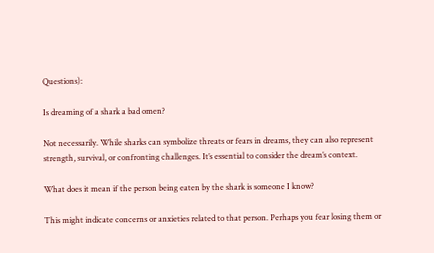Questions):

Is dreaming of a shark a bad omen?

Not necessarily. While sharks can symbolize threats or fears in dreams, they can also represent strength, survival, or confronting challenges. It’s essential to consider the dream’s context.

What does it mean if the person being eaten by the shark is someone I know?

This might indicate concerns or anxieties related to that person. Perhaps you fear losing them or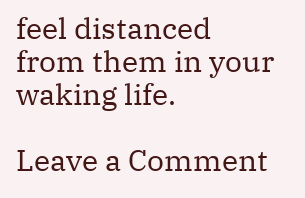feel distanced from them in your waking life.

Leave a Comment